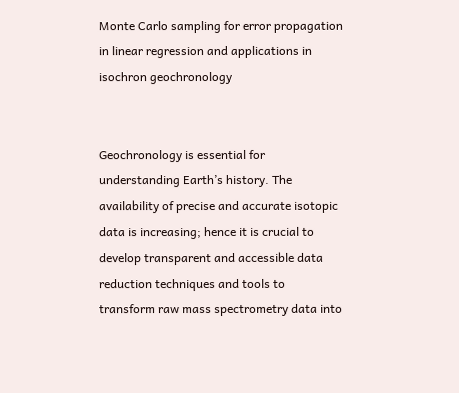Monte Carlo sampling for error propagation in linear regression and applications in isochron geochronology


Geochronology is essential for understanding Earth’s history. The availability of precise and accurate isotopic data is increasing; hence it is crucial to develop transparent and accessible data reduction techniques and tools to transform raw mass spectrometry data into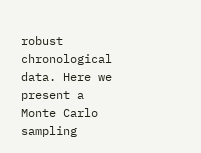robust chronological data. Here we present a Monte Carlo sampling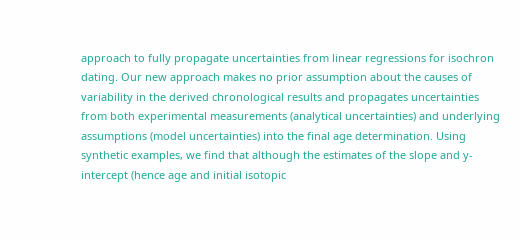approach to fully propagate uncertainties from linear regressions for isochron dating. Our new approach makes no prior assumption about the causes of variability in the derived chronological results and propagates uncertainties from both experimental measurements (analytical uncertainties) and underlying assumptions (model uncertainties) into the final age determination. Using synthetic examples, we find that although the estimates of the slope and y-intercept (hence age and initial isotopic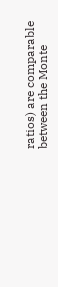ratios) are comparable between the Monte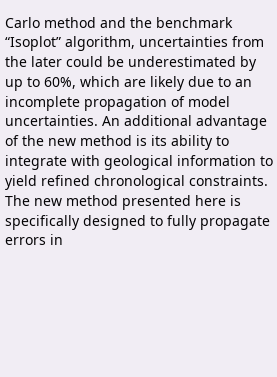Carlo method and the benchmark “Isoplot” algorithm, uncertainties from the later could be underestimated by up to 60%, which are likely due to an incomplete propagation of model uncertainties. An additional advantage of the new method is its ability to integrate with geological information to yield refined chronological constraints. The new method presented here is specifically designed to fully propagate errors in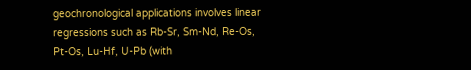geochronological applications involves linear regressions such as Rb-Sr, Sm-Nd, Re-Os, Pt-Os, Lu-Hf, U-Pb (with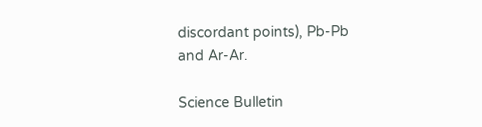discordant points), Pb-Pb and Ar-Ar.

Science Bulletin